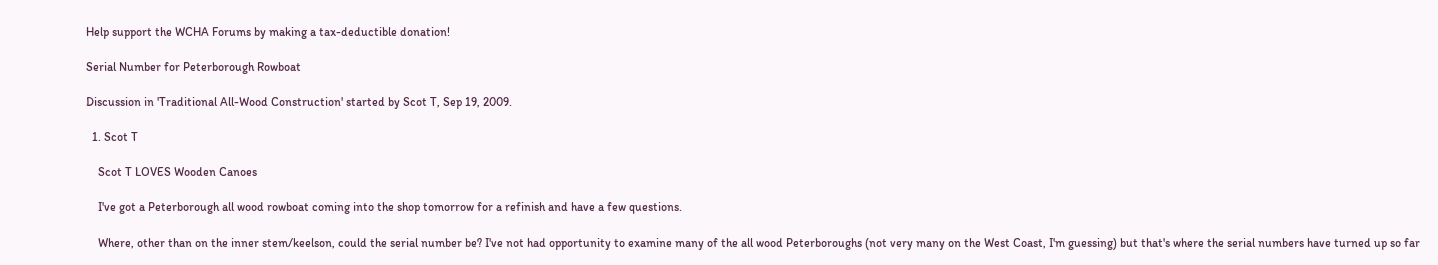Help support the WCHA Forums by making a tax-deductible donation!

Serial Number for Peterborough Rowboat

Discussion in 'Traditional All-Wood Construction' started by Scot T, Sep 19, 2009.

  1. Scot T

    Scot T LOVES Wooden Canoes

    I've got a Peterborough all wood rowboat coming into the shop tomorrow for a refinish and have a few questions.

    Where, other than on the inner stem/keelson, could the serial number be? I've not had opportunity to examine many of the all wood Peterboroughs (not very many on the West Coast, I'm guessing) but that's where the serial numbers have turned up so far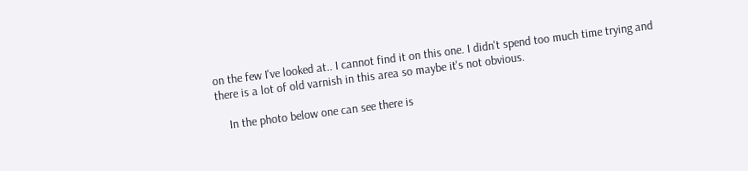on the few I've looked at.. I cannot find it on this one. I didn't spend too much time trying and there is a lot of old varnish in this area so maybe it's not obvious.

    In the photo below one can see there is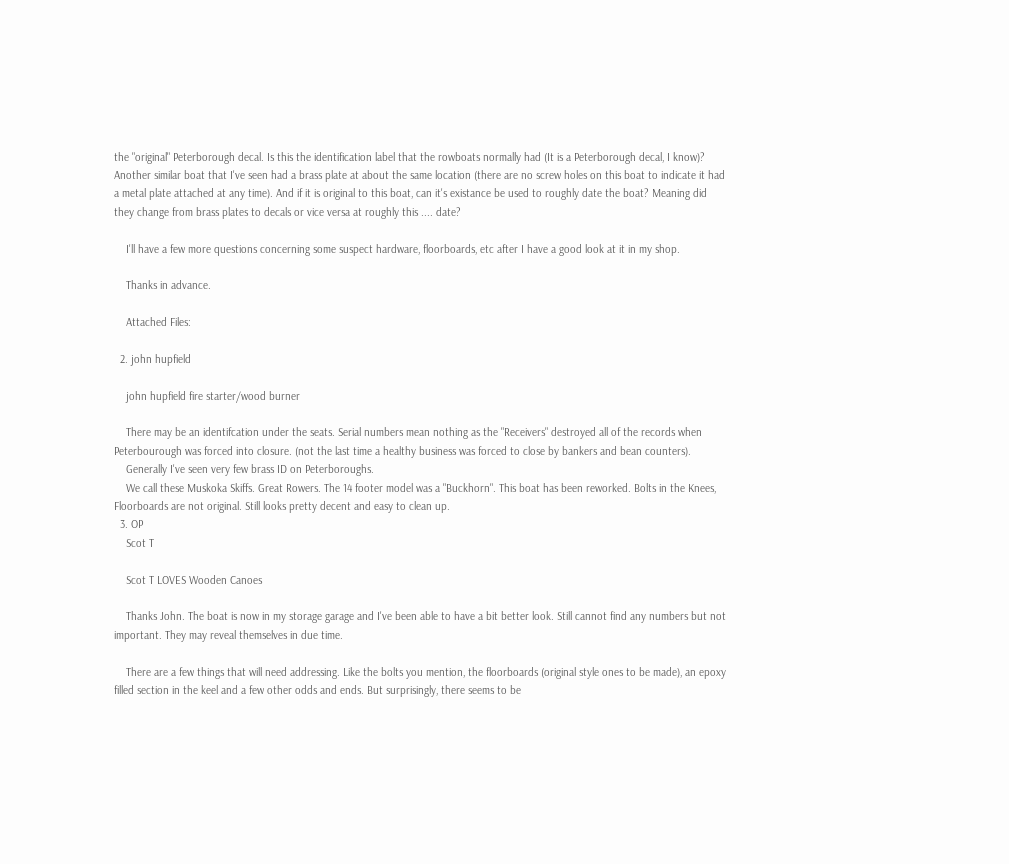the "original" Peterborough decal. Is this the identification label that the rowboats normally had (It is a Peterborough decal, I know)? Another similar boat that I've seen had a brass plate at about the same location (there are no screw holes on this boat to indicate it had a metal plate attached at any time). And if it is original to this boat, can it's existance be used to roughly date the boat? Meaning did they change from brass plates to decals or vice versa at roughly this .... date?

    I'll have a few more questions concerning some suspect hardware, floorboards, etc after I have a good look at it in my shop.

    Thanks in advance.

    Attached Files:

  2. john hupfield

    john hupfield fire starter/wood burner

    There may be an identifcation under the seats. Serial numbers mean nothing as the "Receivers" destroyed all of the records when Peterbourough was forced into closure. (not the last time a healthy business was forced to close by bankers and bean counters).
    Generally I've seen very few brass ID on Peterboroughs.
    We call these Muskoka Skiffs. Great Rowers. The 14 footer model was a "Buckhorn". This boat has been reworked. Bolts in the Knees, Floorboards are not original. Still looks pretty decent and easy to clean up.
  3. OP
    Scot T

    Scot T LOVES Wooden Canoes

    Thanks John. The boat is now in my storage garage and I've been able to have a bit better look. Still cannot find any numbers but not important. They may reveal themselves in due time.

    There are a few things that will need addressing. Like the bolts you mention, the floorboards (original style ones to be made), an epoxy filled section in the keel and a few other odds and ends. But surprisingly, there seems to be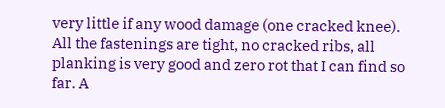very little if any wood damage (one cracked knee). All the fastenings are tight, no cracked ribs, all planking is very good and zero rot that I can find so far. A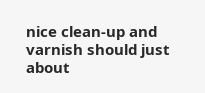nice clean-up and varnish should just about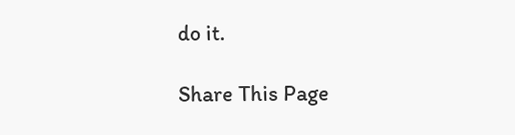do it.

Share This Page